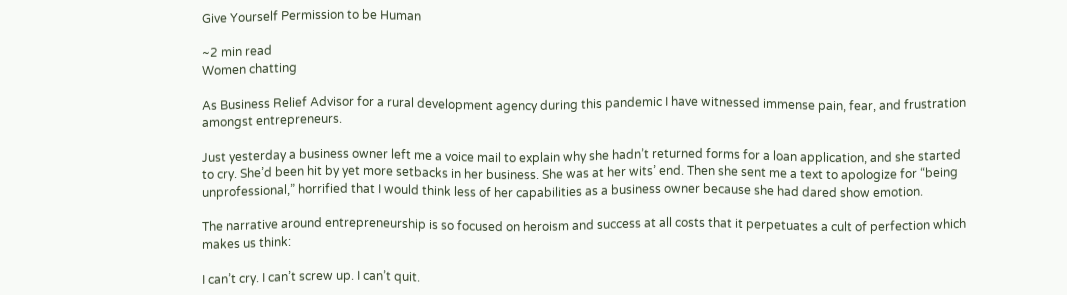Give Yourself Permission to be Human

~2 min read
Women chatting

As Business Relief Advisor for a rural development agency during this pandemic I have witnessed immense pain, fear, and frustration amongst entrepreneurs.

Just yesterday a business owner left me a voice mail to explain why she hadn’t returned forms for a loan application, and she started to cry. She’d been hit by yet more setbacks in her business. She was at her wits’ end. Then she sent me a text to apologize for “being unprofessional,” horrified that I would think less of her capabilities as a business owner because she had dared show emotion.

The narrative around entrepreneurship is so focused on heroism and success at all costs that it perpetuates a cult of perfection which makes us think:

I can’t cry. I can’t screw up. I can’t quit.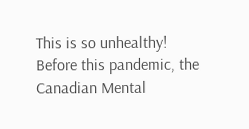This is so unhealthy! Before this pandemic, the Canadian Mental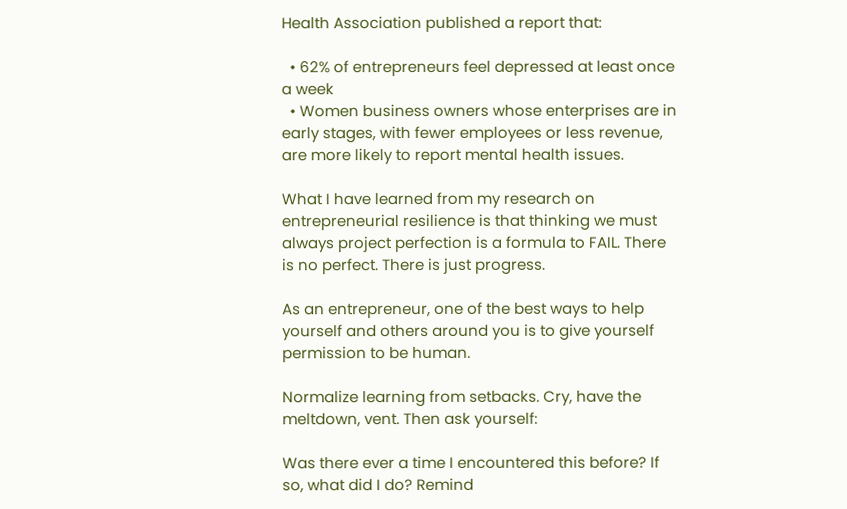Health Association published a report that:

  • 62% of entrepreneurs feel depressed at least once a week
  • Women business owners whose enterprises are in early stages, with fewer employees or less revenue, are more likely to report mental health issues.

What I have learned from my research on entrepreneurial resilience is that thinking we must always project perfection is a formula to FAIL. There is no perfect. There is just progress.

As an entrepreneur, one of the best ways to help yourself and others around you is to give yourself permission to be human.

Normalize learning from setbacks. Cry, have the meltdown, vent. Then ask yourself:

Was there ever a time I encountered this before? If so, what did I do? Remind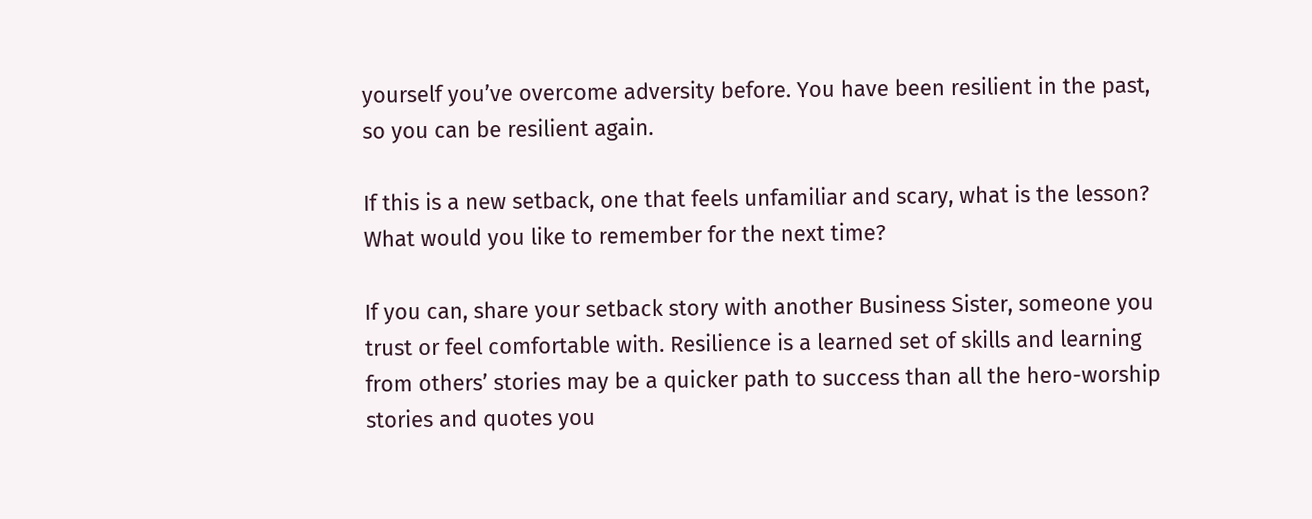yourself you’ve overcome adversity before. You have been resilient in the past, so you can be resilient again.

If this is a new setback, one that feels unfamiliar and scary, what is the lesson? What would you like to remember for the next time?

If you can, share your setback story with another Business Sister, someone you trust or feel comfortable with. Resilience is a learned set of skills and learning from others’ stories may be a quicker path to success than all the hero-worship stories and quotes you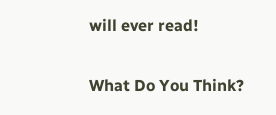will ever read!

What Do You Think?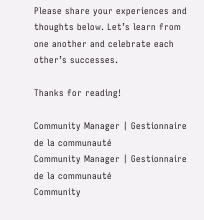Please share your experiences and thoughts below. Let’s learn from one another and celebrate each other’s successes.

Thanks for reading!

Community Manager | Gestionnaire de la communauté
Community Manager | Gestionnaire de la communauté
Community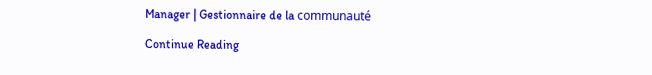Manager | Gestionnaire de la communauté

Continue Reading